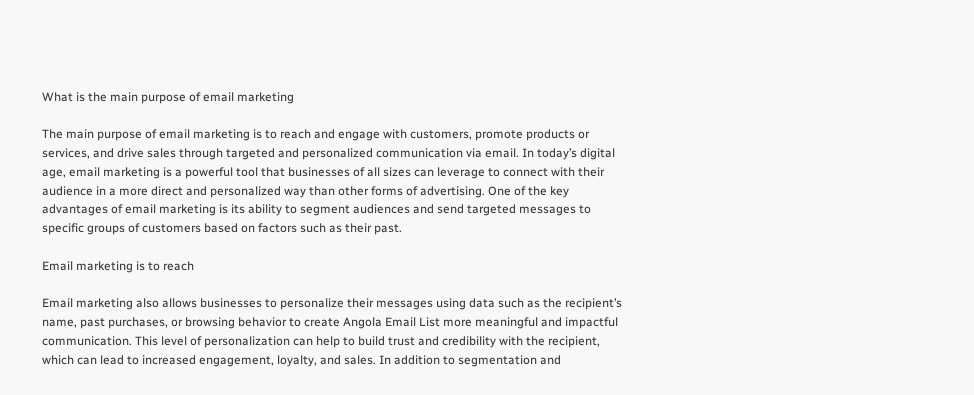What is the main purpose of email marketing

The main purpose of email marketing is to reach and engage with customers, promote products or services, and drive sales through targeted and personalized communication via email. In today’s digital age, email marketing is a powerful tool that businesses of all sizes can leverage to connect with their audience in a more direct and personalized way than other forms of advertising. One of the key advantages of email marketing is its ability to segment audiences and send targeted messages to specific groups of customers based on factors such as their past.

Email marketing is to reach

Email marketing also allows businesses to personalize their messages using data such as the recipient’s name, past purchases, or browsing behavior to create Angola Email List more meaningful and impactful communication. This level of personalization can help to build trust and credibility with the recipient, which can lead to increased engagement, loyalty, and sales. In addition to segmentation and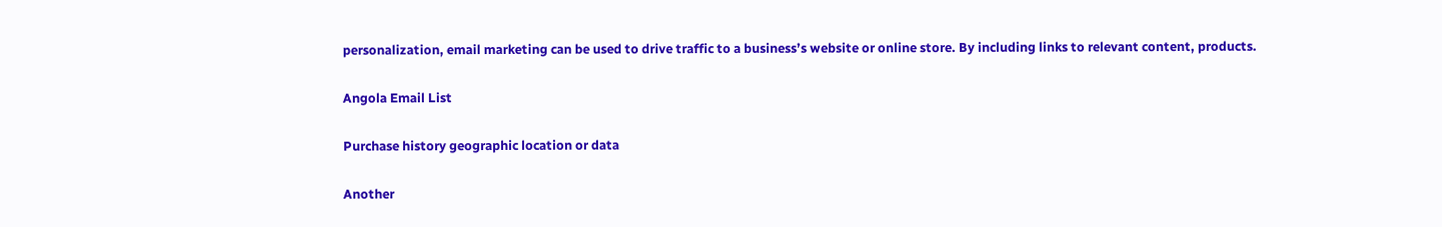personalization, email marketing can be used to drive traffic to a business’s website or online store. By including links to relevant content, products.

Angola Email List

Purchase history geographic location or data

Another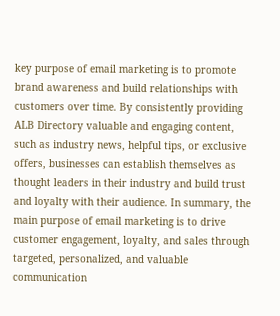key purpose of email marketing is to promote brand awareness and build relationships with customers over time. By consistently providing ALB Directory valuable and engaging content, such as industry news, helpful tips, or exclusive offers, businesses can establish themselves as thought leaders in their industry and build trust and loyalty with their audience. In summary, the main purpose of email marketing is to drive customer engagement, loyalty, and sales through targeted, personalized, and valuable communication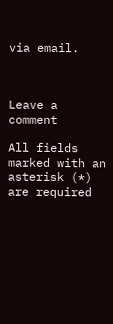via email.



Leave a comment

All fields marked with an asterisk (*) are required